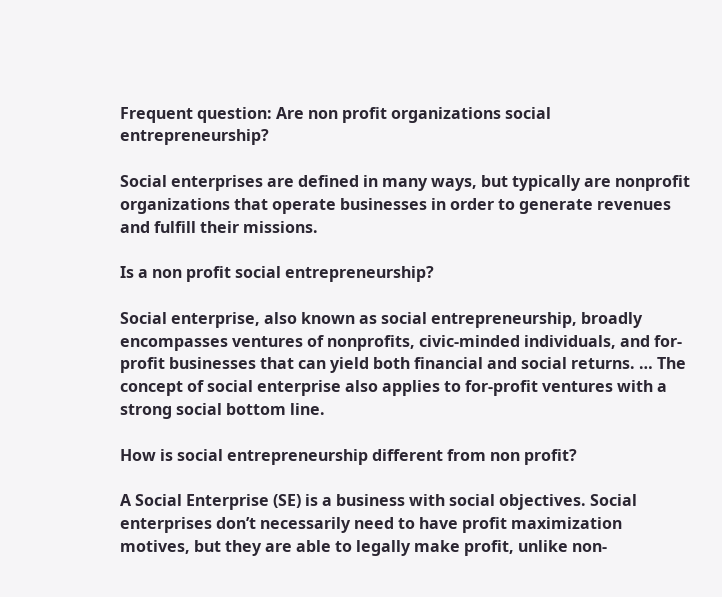Frequent question: Are non profit organizations social entrepreneurship?

Social enterprises are defined in many ways, but typically are nonprofit organizations that operate businesses in order to generate revenues and fulfill their missions.

Is a non profit social entrepreneurship?

Social enterprise, also known as social entrepreneurship, broadly encompasses ventures of nonprofits, civic-minded individuals, and for-profit businesses that can yield both financial and social returns. … The concept of social enterprise also applies to for-profit ventures with a strong social bottom line.

How is social entrepreneurship different from non profit?

A Social Enterprise (SE) is a business with social objectives. Social enterprises don’t necessarily need to have profit maximization motives, but they are able to legally make profit, unlike non-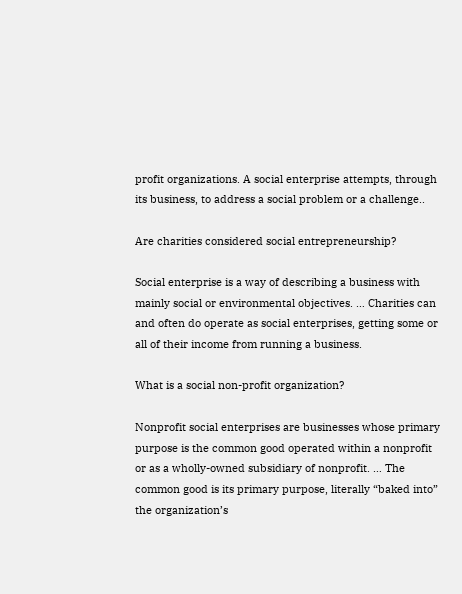profit organizations. A social enterprise attempts, through its business, to address a social problem or a challenge..

Are charities considered social entrepreneurship?

Social enterprise is a way of describing a business with mainly social or environmental objectives. … Charities can and often do operate as social enterprises, getting some or all of their income from running a business.

What is a social non-profit organization?

Nonprofit social enterprises are businesses whose primary purpose is the common good operated within a nonprofit or as a wholly-owned subsidiary of nonprofit. … The common good is its primary purpose, literally “baked into” the organization’s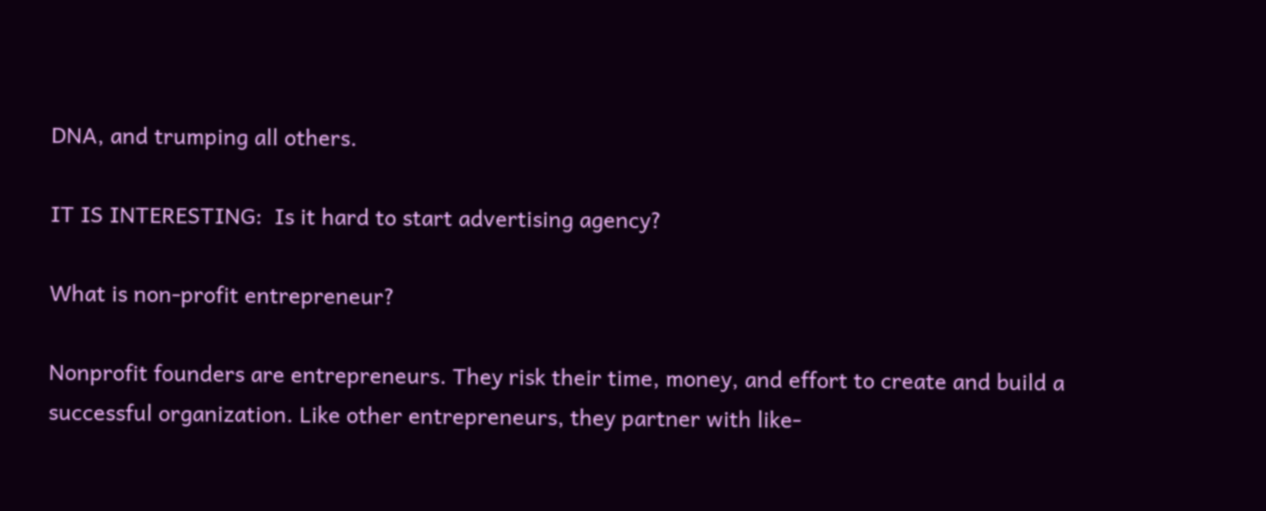DNA, and trumping all others.

IT IS INTERESTING:  Is it hard to start advertising agency?

What is non-profit entrepreneur?

Nonprofit founders are entrepreneurs. They risk their time, money, and effort to create and build a successful organization. Like other entrepreneurs, they partner with like-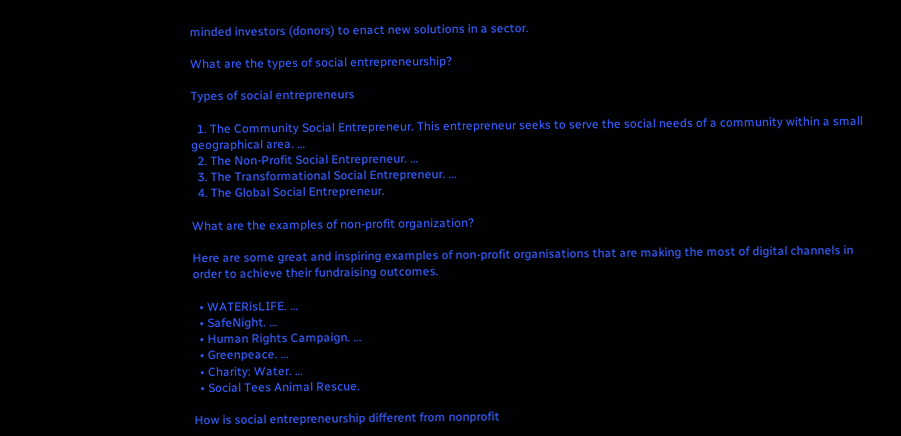minded investors (donors) to enact new solutions in a sector.

What are the types of social entrepreneurship?

Types of social entrepreneurs

  1. The Community Social Entrepreneur. This entrepreneur seeks to serve the social needs of a community within a small geographical area. …
  2. The Non-Profit Social Entrepreneur. …
  3. The Transformational Social Entrepreneur. …
  4. The Global Social Entrepreneur.

What are the examples of non-profit organization?

Here are some great and inspiring examples of non-profit organisations that are making the most of digital channels in order to achieve their fundraising outcomes.

  • WATERisLIFE. …
  • SafeNight. …
  • Human Rights Campaign. …
  • Greenpeace. …
  • Charity: Water. …
  • Social Tees Animal Rescue.

How is social entrepreneurship different from nonprofit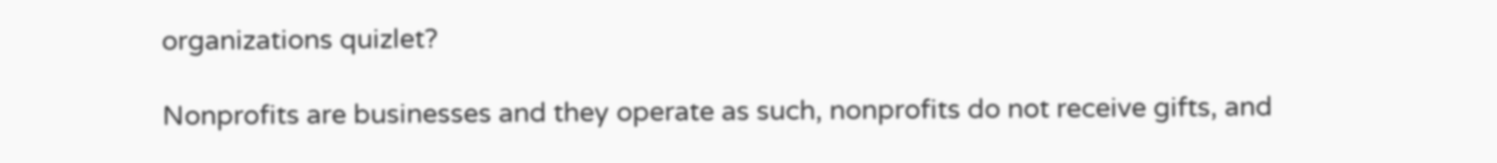organizations quizlet?

Nonprofits are businesses and they operate as such, nonprofits do not receive gifts, and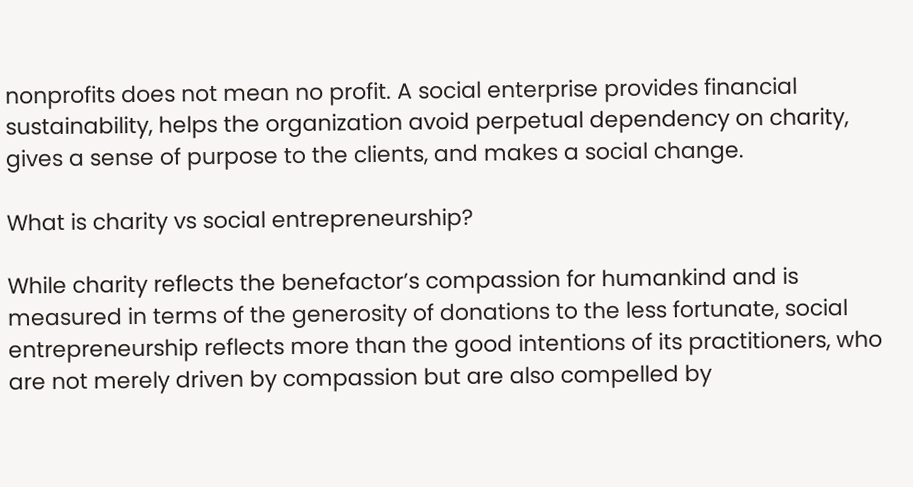nonprofits does not mean no profit. A social enterprise provides financial sustainability, helps the organization avoid perpetual dependency on charity, gives a sense of purpose to the clients, and makes a social change.

What is charity vs social entrepreneurship?

While charity reflects the benefactor’s compassion for humankind and is measured in terms of the generosity of donations to the less fortunate, social entrepreneurship reflects more than the good intentions of its practitioners, who are not merely driven by compassion but are also compelled by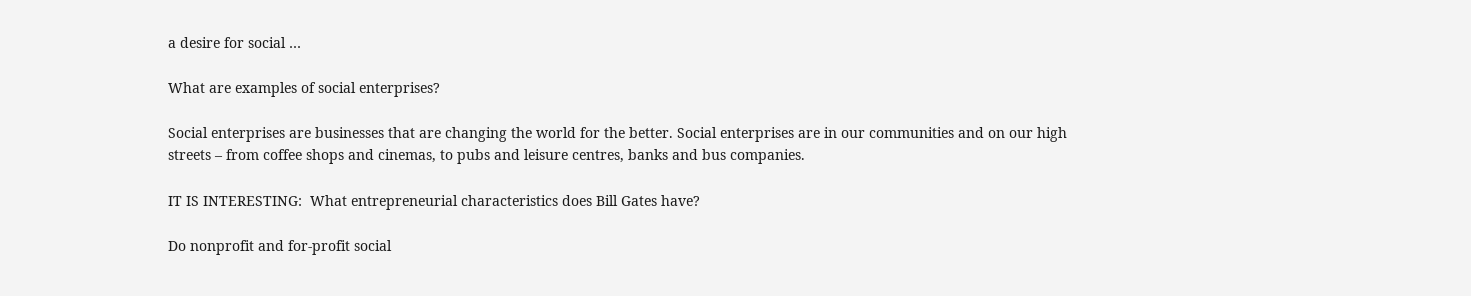a desire for social …

What are examples of social enterprises?

Social enterprises are businesses that are changing the world for the better. Social enterprises are in our communities and on our high streets – from coffee shops and cinemas, to pubs and leisure centres, banks and bus companies.

IT IS INTERESTING:  What entrepreneurial characteristics does Bill Gates have?

Do nonprofit and for-profit social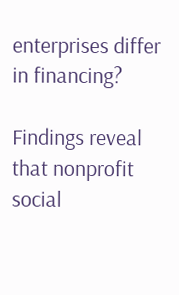enterprises differ in financing?

Findings reveal that nonprofit social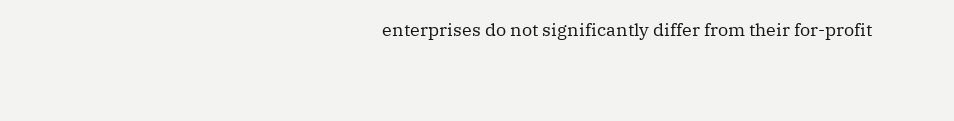enterprises do not significantly differ from their for-profit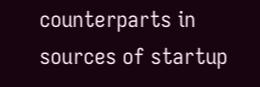counterparts in sources of startup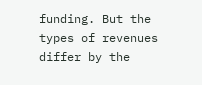funding. But the types of revenues differ by the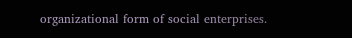organizational form of social enterprises.